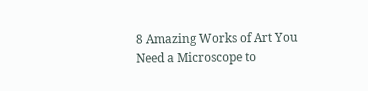8 Amazing Works of Art You Need a Microscope to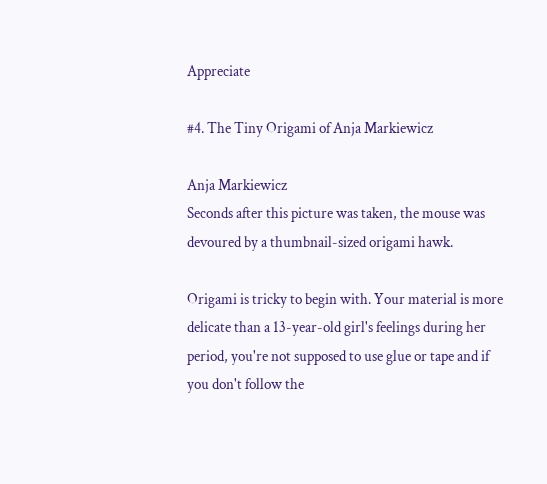Appreciate

#4. The Tiny Origami of Anja Markiewicz

Anja Markiewicz
Seconds after this picture was taken, the mouse was devoured by a thumbnail-sized origami hawk.

Origami is tricky to begin with. Your material is more delicate than a 13-year-old girl's feelings during her period, you're not supposed to use glue or tape and if you don't follow the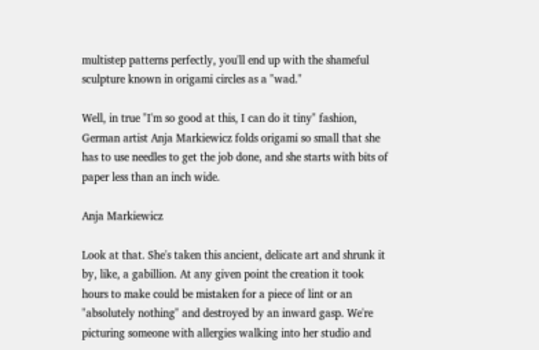multistep patterns perfectly, you'll end up with the shameful sculpture known in origami circles as a "wad."

Well, in true "I'm so good at this, I can do it tiny" fashion, German artist Anja Markiewicz folds origami so small that she has to use needles to get the job done, and she starts with bits of paper less than an inch wide.

Anja Markiewicz

Look at that. She's taken this ancient, delicate art and shrunk it by, like, a gabillion. At any given point the creation it took hours to make could be mistaken for a piece of lint or an "absolutely nothing" and destroyed by an inward gasp. We're picturing someone with allergies walking into her studio and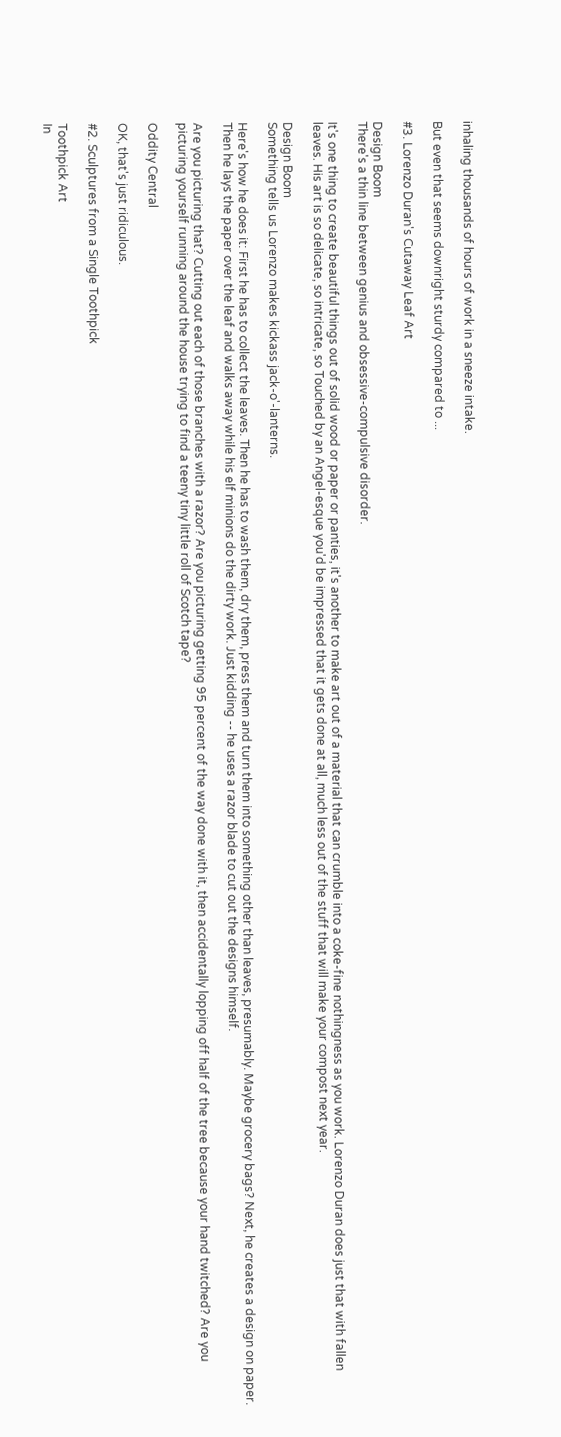inhaling thousands of hours of work in a sneeze intake.

But even that seems downright sturdy compared to ...

#3. Lorenzo Duran's Cutaway Leaf Art

Design Boom
There's a thin line between genius and obsessive-compulsive disorder.

It's one thing to create beautiful things out of solid wood or paper or panties, it's another to make art out of a material that can crumble into a coke-fine nothingness as you work. Lorenzo Duran does just that with fallen leaves. His art is so delicate, so intricate, so Touched by an Angel-esque you'd be impressed that it gets done at all, much less out of the stuff that will make your compost next year.

Design Boom
Something tells us Lorenzo makes kickass jack-o'-lanterns.

Here's how he does it: First he has to collect the leaves. Then he has to wash them, dry them, press them and turn them into something other than leaves, presumably. Maybe grocery bags? Next, he creates a design on paper. Then he lays the paper over the leaf and walks away while his elf minions do the dirty work. Just kidding -- he uses a razor blade to cut out the designs himself.

Are you picturing that? Cutting out each of those branches with a razor? Are you picturing getting 95 percent of the way done with it, then accidentally lopping off half of the tree because your hand twitched? Are you picturing yourself running around the house trying to find a teeny tiny little roll of Scotch tape?

Oddity Central

OK, that's just ridiculous.

#2. Sculptures from a Single Toothpick

Toothpick Art
In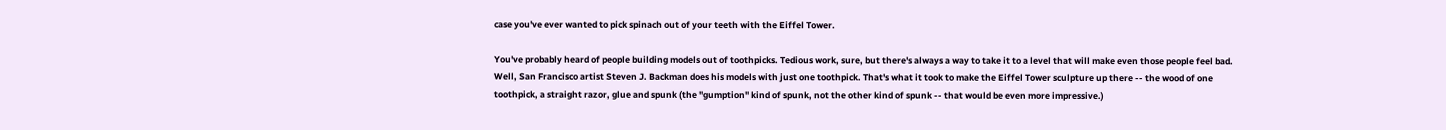case you've ever wanted to pick spinach out of your teeth with the Eiffel Tower.

You've probably heard of people building models out of toothpicks. Tedious work, sure, but there's always a way to take it to a level that will make even those people feel bad. Well, San Francisco artist Steven J. Backman does his models with just one toothpick. That's what it took to make the Eiffel Tower sculpture up there -- the wood of one toothpick, a straight razor, glue and spunk (the "gumption" kind of spunk, not the other kind of spunk -- that would be even more impressive.)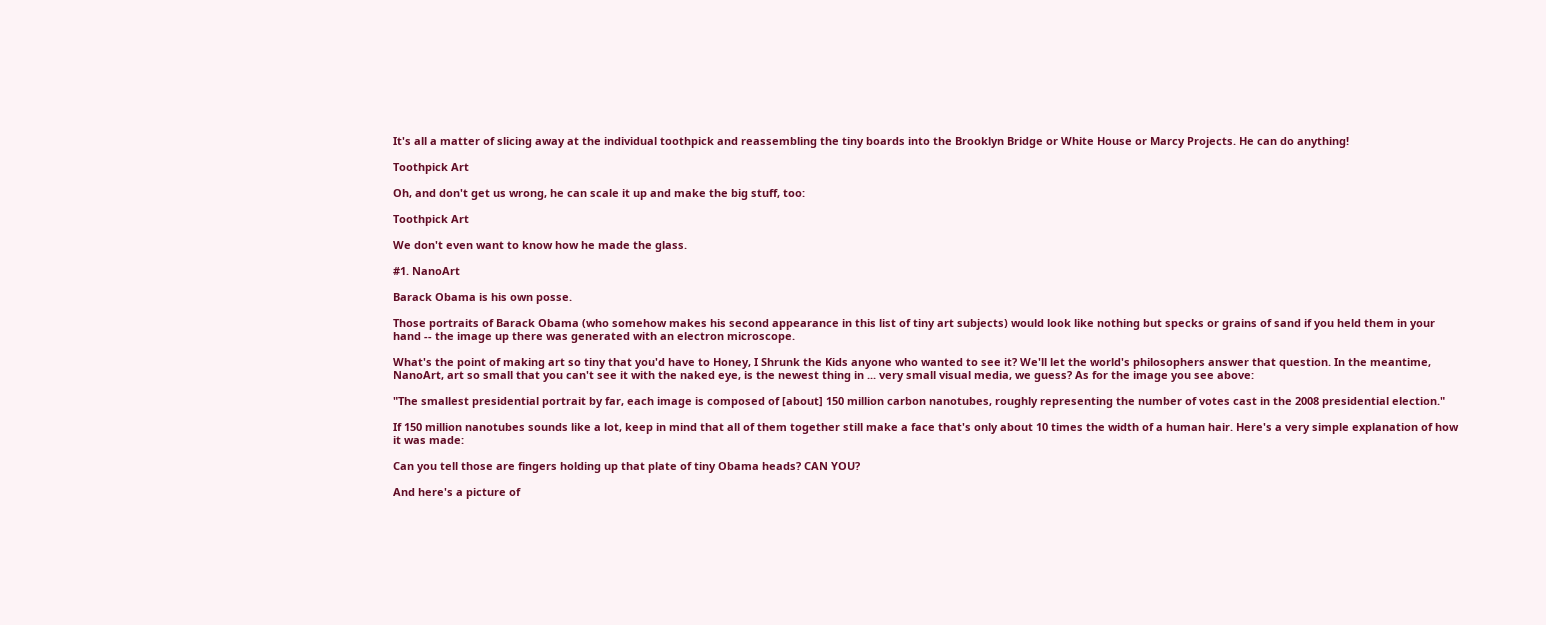It's all a matter of slicing away at the individual toothpick and reassembling the tiny boards into the Brooklyn Bridge or White House or Marcy Projects. He can do anything!

Toothpick Art

Oh, and don't get us wrong, he can scale it up and make the big stuff, too:

Toothpick Art

We don't even want to know how he made the glass.

#1. NanoArt

Barack Obama is his own posse.

Those portraits of Barack Obama (who somehow makes his second appearance in this list of tiny art subjects) would look like nothing but specks or grains of sand if you held them in your hand -- the image up there was generated with an electron microscope.

What's the point of making art so tiny that you'd have to Honey, I Shrunk the Kids anyone who wanted to see it? We'll let the world's philosophers answer that question. In the meantime, NanoArt, art so small that you can't see it with the naked eye, is the newest thing in ... very small visual media, we guess? As for the image you see above:

"The smallest presidential portrait by far, each image is composed of [about] 150 million carbon nanotubes, roughly representing the number of votes cast in the 2008 presidential election."

If 150 million nanotubes sounds like a lot, keep in mind that all of them together still make a face that's only about 10 times the width of a human hair. Here's a very simple explanation of how it was made:

Can you tell those are fingers holding up that plate of tiny Obama heads? CAN YOU?

And here's a picture of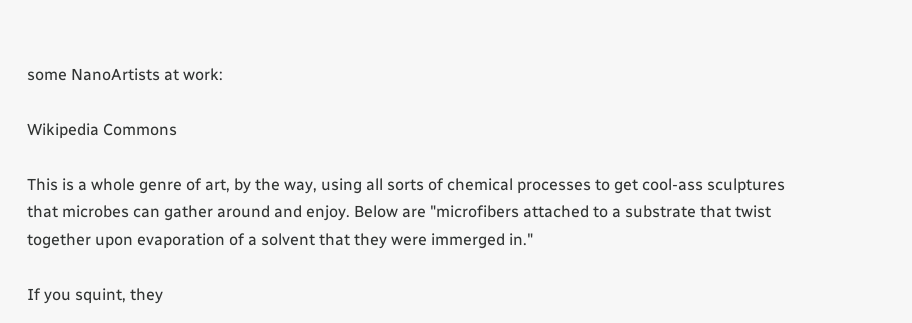some NanoArtists at work:

Wikipedia Commons

This is a whole genre of art, by the way, using all sorts of chemical processes to get cool-ass sculptures that microbes can gather around and enjoy. Below are "microfibers attached to a substrate that twist together upon evaporation of a solvent that they were immerged in."

If you squint, they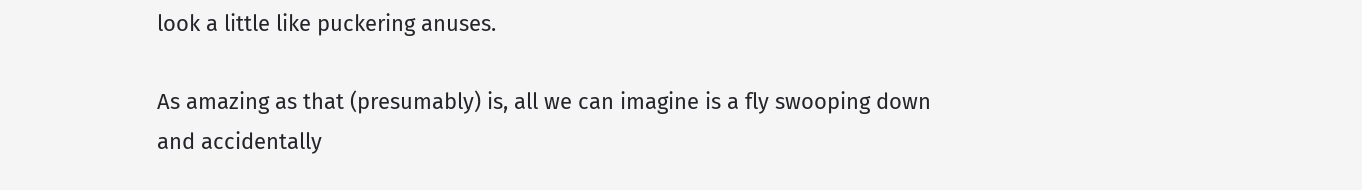look a little like puckering anuses.

As amazing as that (presumably) is, all we can imagine is a fly swooping down and accidentally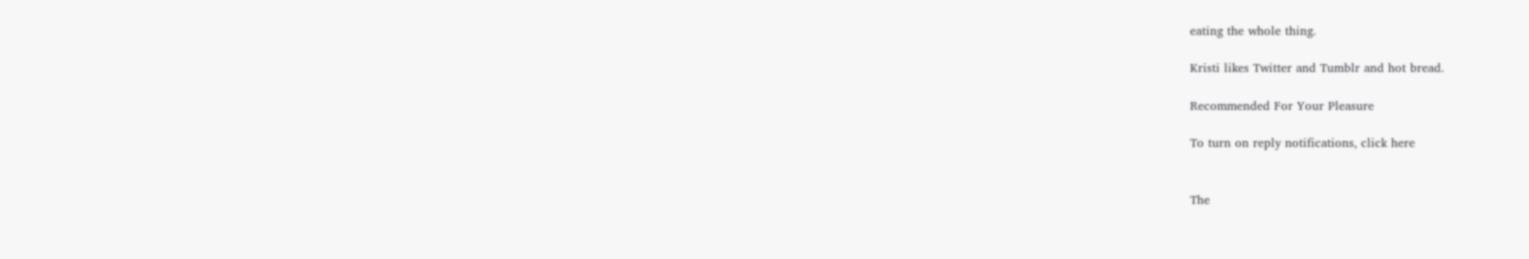eating the whole thing.

Kristi likes Twitter and Tumblr and hot bread.

Recommended For Your Pleasure

To turn on reply notifications, click here


The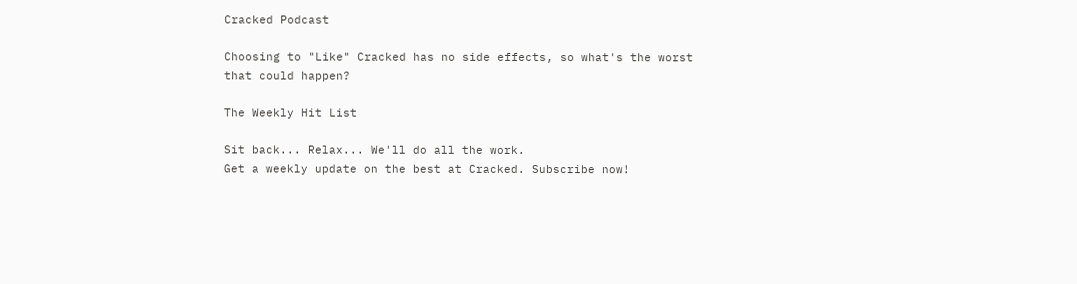Cracked Podcast

Choosing to "Like" Cracked has no side effects, so what's the worst that could happen?

The Weekly Hit List

Sit back... Relax... We'll do all the work.
Get a weekly update on the best at Cracked. Subscribe now!